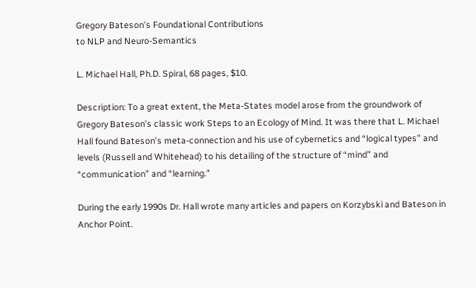Gregory Bateson’s Foundational Contributions
to NLP and Neuro-Semantics

L. Michael Hall, Ph.D. Spiral, 68 pages, $10.

Description: To a great extent, the Meta-States model arose from the groundwork of Gregory Bateson’s classic work Steps to an Ecology of Mind. It was there that L. Michael Hall found Bateson’s meta-connection and his use of cybernetics and “logical types” and levels (Russell and Whitehead) to his detailing of the structure of “mind” and “communication” and “learning.”

During the early 1990s Dr. Hall wrote many articles and papers on Korzybski and Bateson in Anchor Point.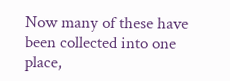Now many of these have been collected into one place,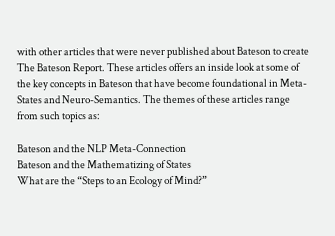with other articles that were never published about Bateson to create The Bateson Report. These articles offers an inside look at some of the key concepts in Bateson that have become foundational in Meta-States and Neuro-Semantics. The themes of these articles range from such topics as:

Bateson and the NLP Meta-Connection
Bateson and the Mathematizing of States
What are the “Steps to an Ecology of Mind?”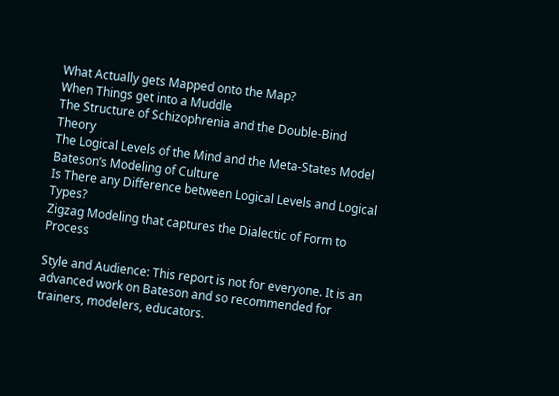What Actually gets Mapped onto the Map?
When Things get into a Muddle
The Structure of Schizophrenia and the Double-Bind Theory
The Logical Levels of the Mind and the Meta-States Model
Bateson’s Modeling of Culture
Is There any Difference between Logical Levels and Logical Types?
Zigzag Modeling that captures the Dialectic of Form to Process

Style and Audience: This report is not for everyone. It is an advanced work on Bateson and so recommended for trainers, modelers, educators.